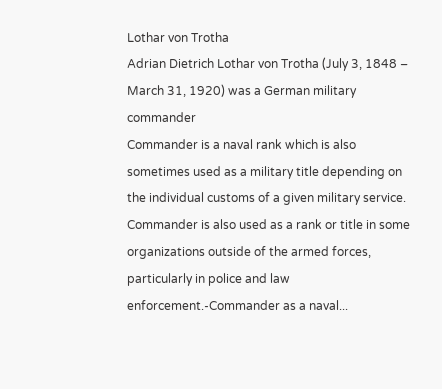Lothar von Trotha
Adrian Dietrich Lothar von Trotha (July 3, 1848 – March 31, 1920) was a German military commander
Commander is a naval rank which is also sometimes used as a military title depending on the individual customs of a given military service. Commander is also used as a rank or title in some organizations outside of the armed forces, particularly in police and law enforcement.-Commander as a naval...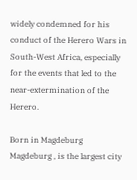widely condemned for his conduct of the Herero Wars in South-West Africa, especially for the events that led to the near-extermination of the Herero.

Born in Magdeburg
Magdeburg , is the largest city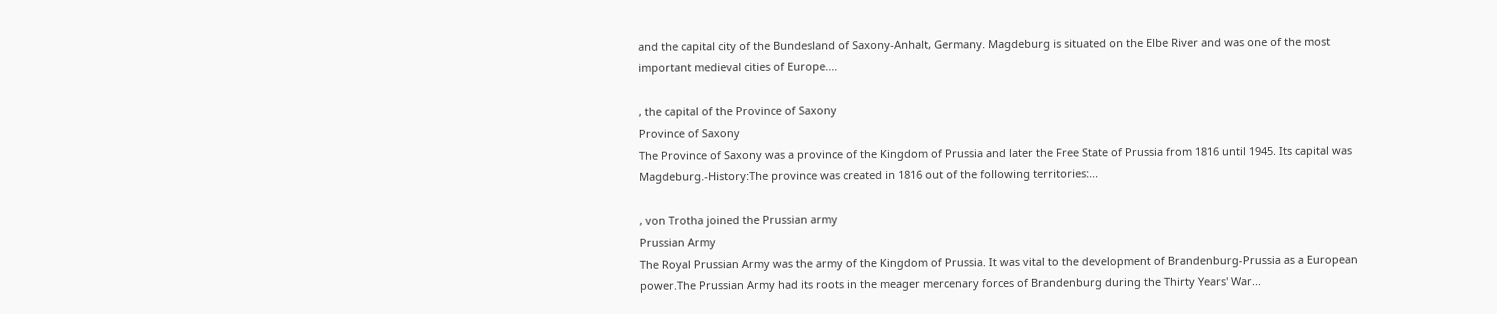and the capital city of the Bundesland of Saxony-Anhalt, Germany. Magdeburg is situated on the Elbe River and was one of the most important medieval cities of Europe....

, the capital of the Province of Saxony
Province of Saxony
The Province of Saxony was a province of the Kingdom of Prussia and later the Free State of Prussia from 1816 until 1945. Its capital was Magdeburg.-History:The province was created in 1816 out of the following territories:...

, von Trotha joined the Prussian army
Prussian Army
The Royal Prussian Army was the army of the Kingdom of Prussia. It was vital to the development of Brandenburg-Prussia as a European power.The Prussian Army had its roots in the meager mercenary forces of Brandenburg during the Thirty Years' War...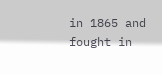in 1865 and fought in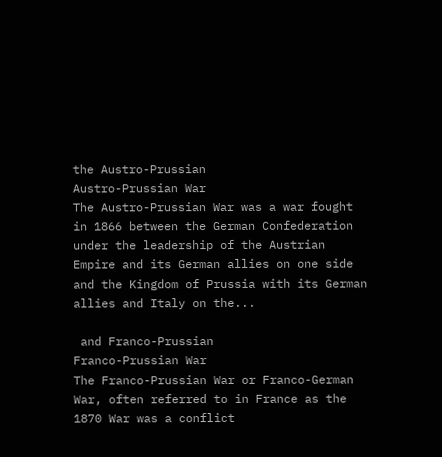the Austro-Prussian
Austro-Prussian War
The Austro-Prussian War was a war fought in 1866 between the German Confederation under the leadership of the Austrian Empire and its German allies on one side and the Kingdom of Prussia with its German allies and Italy on the...

 and Franco-Prussian
Franco-Prussian War
The Franco-Prussian War or Franco-German War, often referred to in France as the 1870 War was a conflict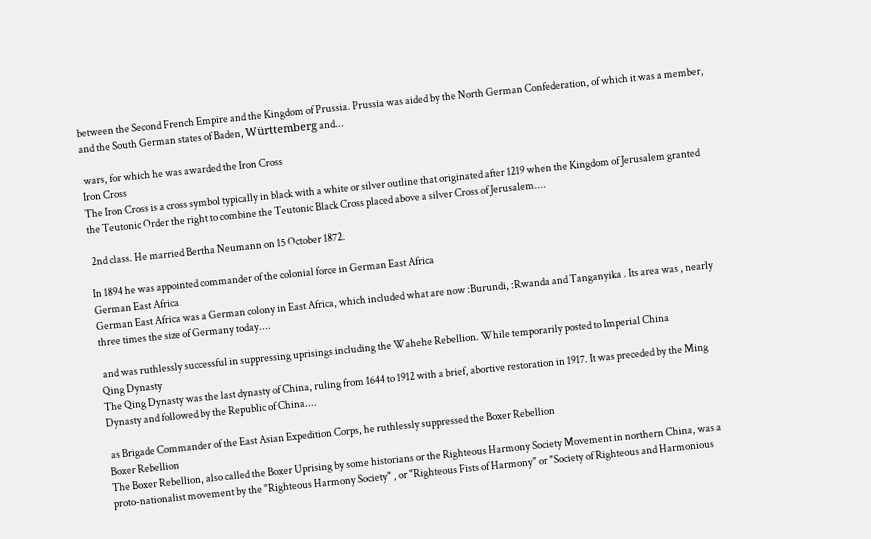between the Second French Empire and the Kingdom of Prussia. Prussia was aided by the North German Confederation, of which it was a member, and the South German states of Baden, Württemberg and...

 wars, for which he was awarded the Iron Cross
Iron Cross
The Iron Cross is a cross symbol typically in black with a white or silver outline that originated after 1219 when the Kingdom of Jerusalem granted the Teutonic Order the right to combine the Teutonic Black Cross placed above a silver Cross of Jerusalem....

 2nd class. He married Bertha Neumann on 15 October 1872.

In 1894 he was appointed commander of the colonial force in German East Africa
German East Africa
German East Africa was a German colony in East Africa, which included what are now :Burundi, :Rwanda and Tanganyika . Its area was , nearly three times the size of Germany today....

 and was ruthlessly successful in suppressing uprisings including the Wahehe Rebellion. While temporarily posted to Imperial China
Qing Dynasty
The Qing Dynasty was the last dynasty of China, ruling from 1644 to 1912 with a brief, abortive restoration in 1917. It was preceded by the Ming Dynasty and followed by the Republic of China....

 as Brigade Commander of the East Asian Expedition Corps, he ruthlessly suppressed the Boxer Rebellion
Boxer Rebellion
The Boxer Rebellion, also called the Boxer Uprising by some historians or the Righteous Harmony Society Movement in northern China, was a proto-nationalist movement by the "Righteous Harmony Society" , or "Righteous Fists of Harmony" or "Society of Righteous and Harmonious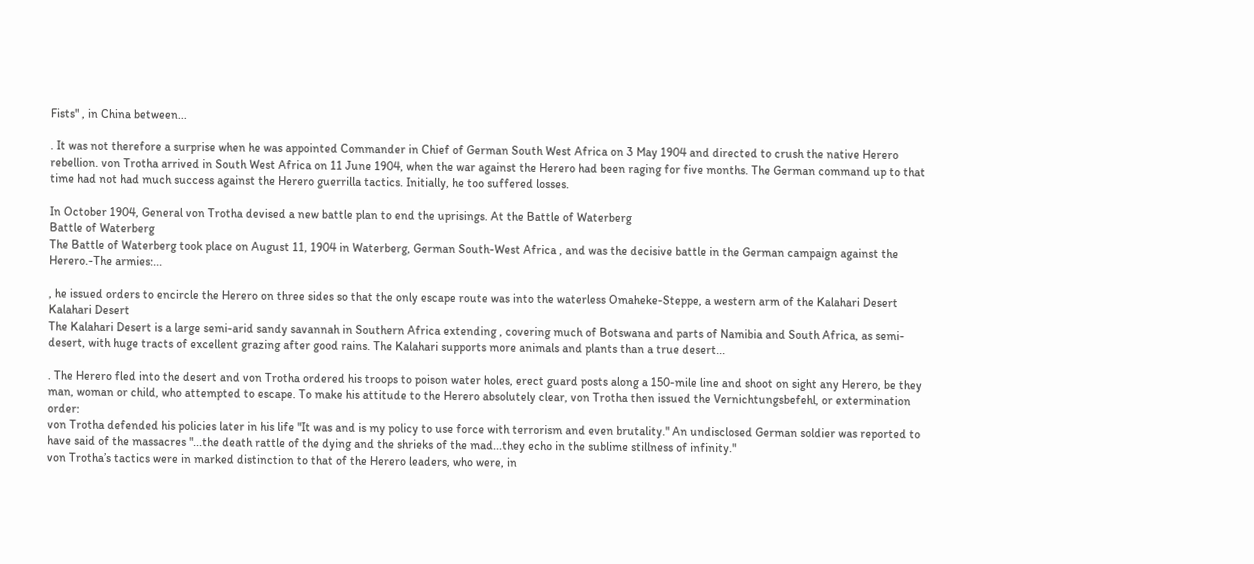Fists" , in China between...

. It was not therefore a surprise when he was appointed Commander in Chief of German South West Africa on 3 May 1904 and directed to crush the native Herero rebellion. von Trotha arrived in South West Africa on 11 June 1904, when the war against the Herero had been raging for five months. The German command up to that time had not had much success against the Herero guerrilla tactics. Initially, he too suffered losses.

In October 1904, General von Trotha devised a new battle plan to end the uprisings. At the Battle of Waterberg
Battle of Waterberg
The Battle of Waterberg took place on August 11, 1904 in Waterberg, German South-West Africa , and was the decisive battle in the German campaign against the Herero.-The armies:...

, he issued orders to encircle the Herero on three sides so that the only escape route was into the waterless Omaheke-Steppe, a western arm of the Kalahari Desert
Kalahari Desert
The Kalahari Desert is a large semi-arid sandy savannah in Southern Africa extending , covering much of Botswana and parts of Namibia and South Africa, as semi-desert, with huge tracts of excellent grazing after good rains. The Kalahari supports more animals and plants than a true desert...

. The Herero fled into the desert and von Trotha ordered his troops to poison water holes, erect guard posts along a 150-mile line and shoot on sight any Herero, be they man, woman or child, who attempted to escape. To make his attitude to the Herero absolutely clear, von Trotha then issued the Vernichtungsbefehl, or extermination order:
von Trotha defended his policies later in his life "It was and is my policy to use force with terrorism and even brutality." An undisclosed German soldier was reported to have said of the massacres "...the death rattle of the dying and the shrieks of the mad...they echo in the sublime stillness of infinity."
von Trotha’s tactics were in marked distinction to that of the Herero leaders, who were, in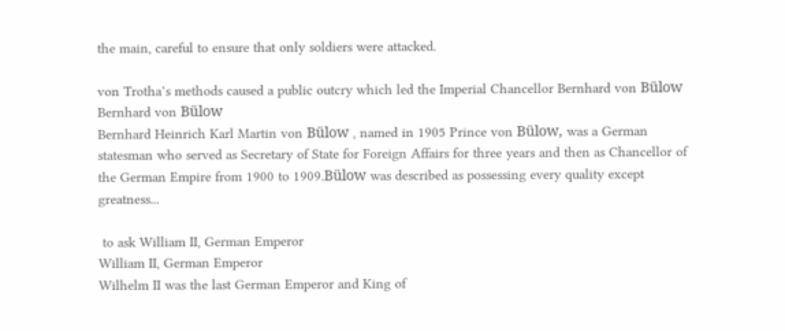the main, careful to ensure that only soldiers were attacked.

von Trotha’s methods caused a public outcry which led the Imperial Chancellor Bernhard von Bülow
Bernhard von Bülow
Bernhard Heinrich Karl Martin von Bülow , named in 1905 Prince von Bülow, was a German statesman who served as Secretary of State for Foreign Affairs for three years and then as Chancellor of the German Empire from 1900 to 1909.Bülow was described as possessing every quality except greatness...

 to ask William II, German Emperor
William II, German Emperor
Wilhelm II was the last German Emperor and King of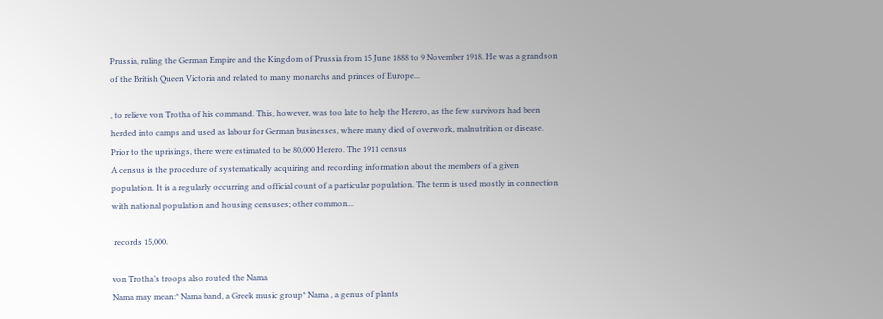Prussia, ruling the German Empire and the Kingdom of Prussia from 15 June 1888 to 9 November 1918. He was a grandson of the British Queen Victoria and related to many monarchs and princes of Europe...

, to relieve von Trotha of his command. This, however, was too late to help the Herero, as the few survivors had been herded into camps and used as labour for German businesses, where many died of overwork, malnutrition or disease. Prior to the uprisings, there were estimated to be 80,000 Herero. The 1911 census
A census is the procedure of systematically acquiring and recording information about the members of a given population. It is a regularly occurring and official count of a particular population. The term is used mostly in connection with national population and housing censuses; other common...

 records 15,000.

von Trotha’s troops also routed the Nama
Nama may mean:* Nama band, a Greek music group* Nama , a genus of plants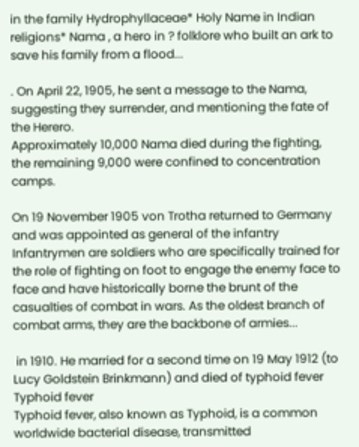in the family Hydrophyllaceae* Holy Name in Indian religions* Nama , a hero in ? folklore who built an ark to save his family from a flood...

. On April 22, 1905, he sent a message to the Nama, suggesting they surrender, and mentioning the fate of the Herero.
Approximately 10,000 Nama died during the fighting, the remaining 9,000 were confined to concentration camps.

On 19 November 1905 von Trotha returned to Germany and was appointed as general of the infantry
Infantrymen are soldiers who are specifically trained for the role of fighting on foot to engage the enemy face to face and have historically borne the brunt of the casualties of combat in wars. As the oldest branch of combat arms, they are the backbone of armies...

 in 1910. He married for a second time on 19 May 1912 (to Lucy Goldstein Brinkmann) and died of typhoid fever
Typhoid fever
Typhoid fever, also known as Typhoid, is a common worldwide bacterial disease, transmitted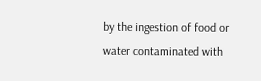by the ingestion of food or water contaminated with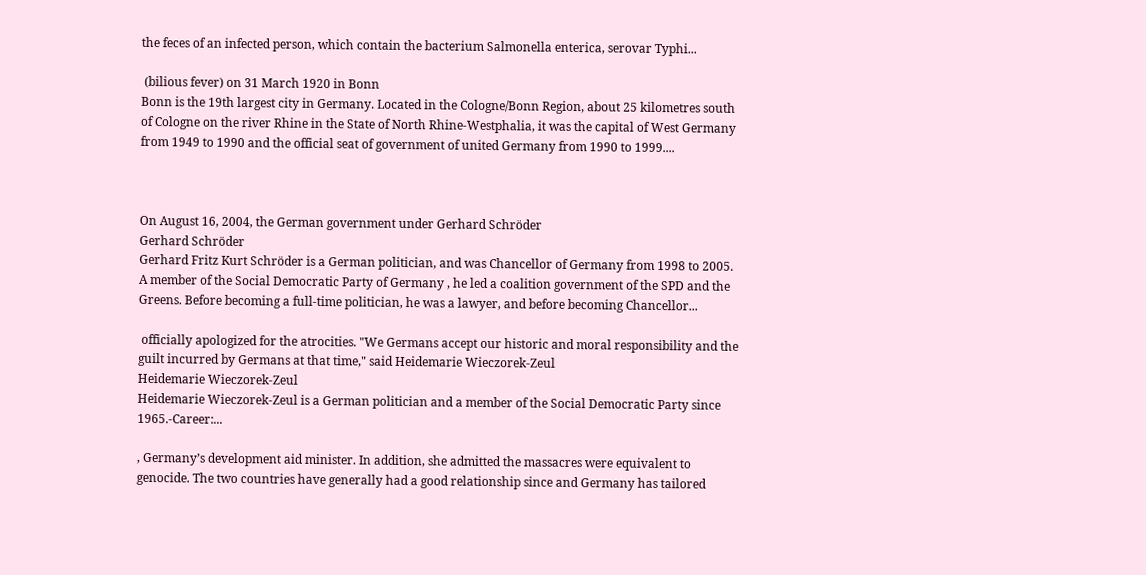the feces of an infected person, which contain the bacterium Salmonella enterica, serovar Typhi...

 (bilious fever) on 31 March 1920 in Bonn
Bonn is the 19th largest city in Germany. Located in the Cologne/Bonn Region, about 25 kilometres south of Cologne on the river Rhine in the State of North Rhine-Westphalia, it was the capital of West Germany from 1949 to 1990 and the official seat of government of united Germany from 1990 to 1999....



On August 16, 2004, the German government under Gerhard Schröder
Gerhard Schröder
Gerhard Fritz Kurt Schröder is a German politician, and was Chancellor of Germany from 1998 to 2005. A member of the Social Democratic Party of Germany , he led a coalition government of the SPD and the Greens. Before becoming a full-time politician, he was a lawyer, and before becoming Chancellor...

 officially apologized for the atrocities. "We Germans accept our historic and moral responsibility and the guilt incurred by Germans at that time," said Heidemarie Wieczorek-Zeul
Heidemarie Wieczorek-Zeul
Heidemarie Wieczorek-Zeul is a German politician and a member of the Social Democratic Party since 1965.-Career:...

, Germany’s development aid minister. In addition, she admitted the massacres were equivalent to genocide. The two countries have generally had a good relationship since and Germany has tailored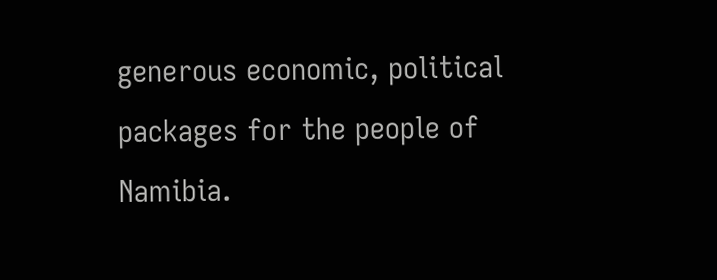generous economic, political packages for the people of Namibia.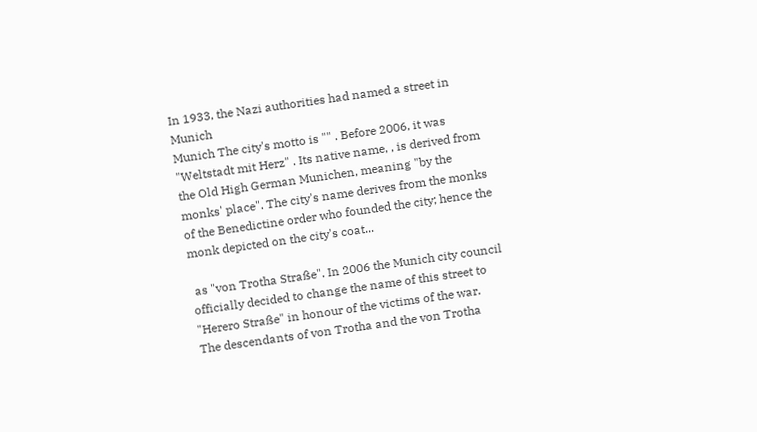In 1933, the Nazi authorities had named a street in Munich
Munich The city's motto is "" . Before 2006, it was "Weltstadt mit Herz" . Its native name, , is derived from the Old High German Munichen, meaning "by the monks' place". The city's name derives from the monks of the Benedictine order who founded the city; hence the monk depicted on the city's coat...

 as "von Trotha Straße". In 2006 the Munich city council officially decided to change the name of this street to "Herero Straße" in honour of the victims of the war.
The descendants of von Trotha and the von Trotha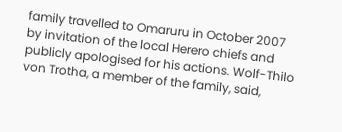family travelled to Omaruru in October 2007 by invitation of the local Herero chiefs and publicly apologised for his actions. Wolf-Thilo von Trotha, a member of the family, said,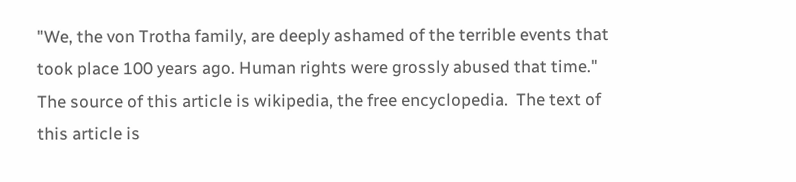"We, the von Trotha family, are deeply ashamed of the terrible events that took place 100 years ago. Human rights were grossly abused that time."
The source of this article is wikipedia, the free encyclopedia.  The text of this article is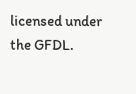licensed under the GFDL.